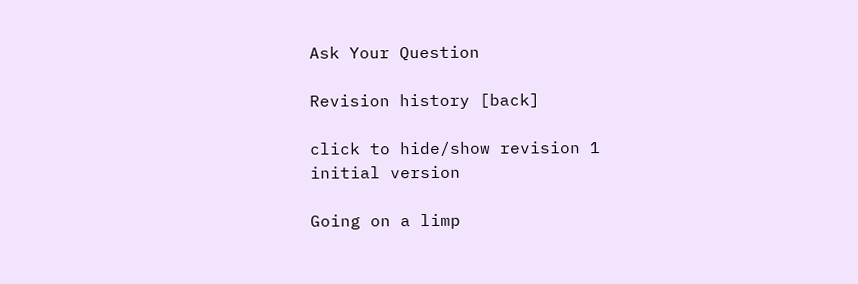Ask Your Question

Revision history [back]

click to hide/show revision 1
initial version

Going on a limp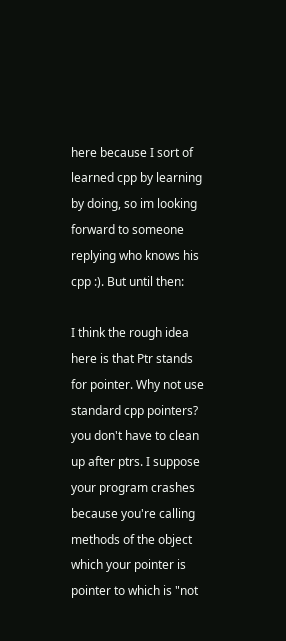here because I sort of learned cpp by learning by doing, so im looking forward to someone replying who knows his cpp :). But until then:

I think the rough idea here is that Ptr stands for pointer. Why not use standard cpp pointers? you don't have to clean up after ptrs. I suppose your program crashes because you're calling methods of the object which your pointer is pointer to which is "not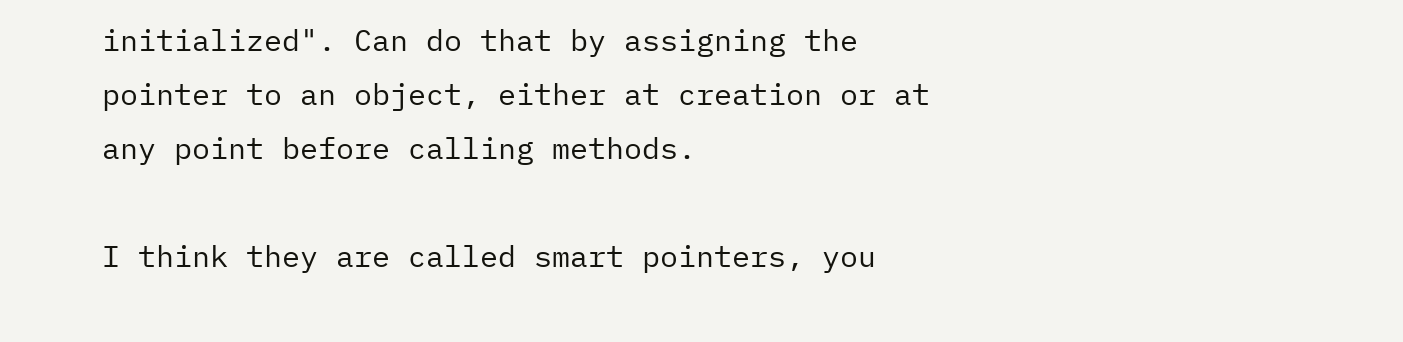initialized". Can do that by assigning the pointer to an object, either at creation or at any point before calling methods.

I think they are called smart pointers, you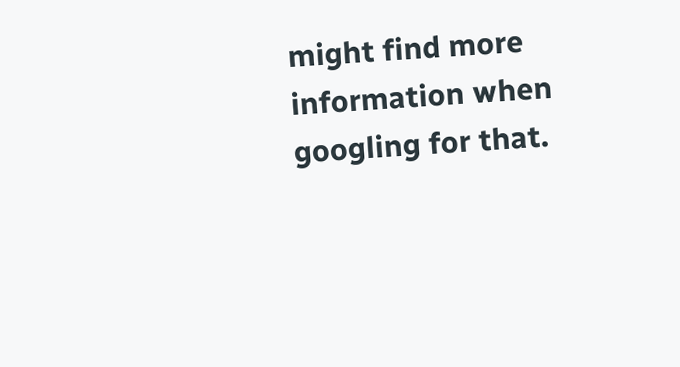might find more information when googling for that.